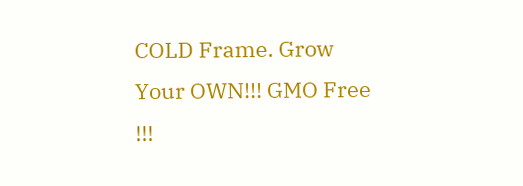COLD Frame. Grow Your OWN!!! GMO Free !!!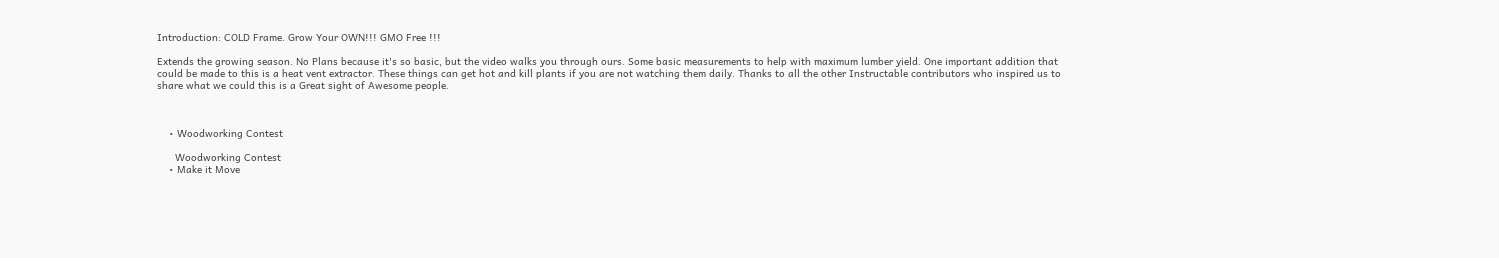Introduction: COLD Frame. Grow Your OWN!!! GMO Free !!!

Extends the growing season. No Plans because it's so basic, but the video walks you through ours. Some basic measurements to help with maximum lumber yield. One important addition that could be made to this is a heat vent extractor. These things can get hot and kill plants if you are not watching them daily. Thanks to all the other Instructable contributors who inspired us to share what we could this is a Great sight of Awesome people.



    • Woodworking Contest

      Woodworking Contest
    • Make it Move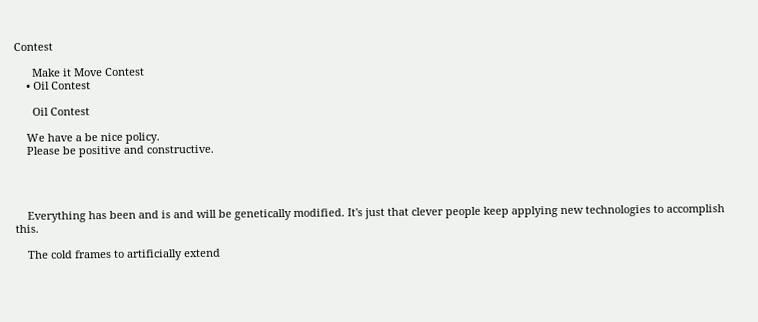Contest

      Make it Move Contest
    • Oil Contest

      Oil Contest

    We have a be nice policy.
    Please be positive and constructive.




    Everything has been and is and will be genetically modified. It's just that clever people keep applying new technologies to accomplish this.

    The cold frames to artificially extend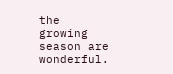the growing season are wonderful.